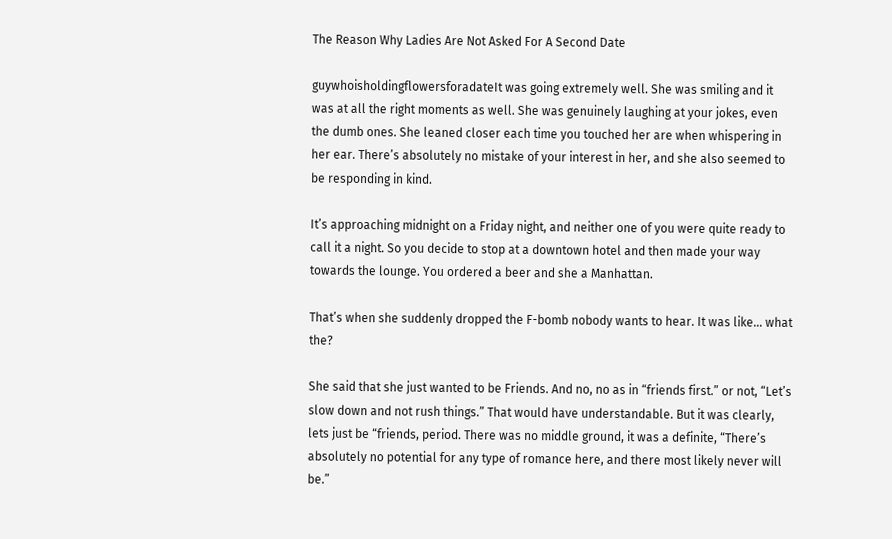The Reason Why Ladies Are Not Asked For A Second Date

guywhoisholdingflowersforadateIt was going extremely well. She was smiling and it was at all the right moments as well. She was genuinely laughing at your jokes, even the dumb ones. She leaned closer each time you touched her are when whispering in her ear. There’s absolutely no mistake of your interest in her, and she also seemed to be responding in kind.

It’s approaching midnight on a Friday night, and neither one of you were quite ready to call it a night. So you decide to stop at a downtown hotel and then made your way towards the lounge. You ordered a beer and she a Manhattan.

That’s when she suddenly dropped the F-bomb nobody wants to hear. It was like… what the?

She said that she just wanted to be Friends. And no, no as in “friends first.” or not, “Let’s slow down and not rush things.” That would have understandable. But it was clearly, lets just be “friends, period. There was no middle ground, it was a definite, “There’s absolutely no potential for any type of romance here, and there most likely never will be.”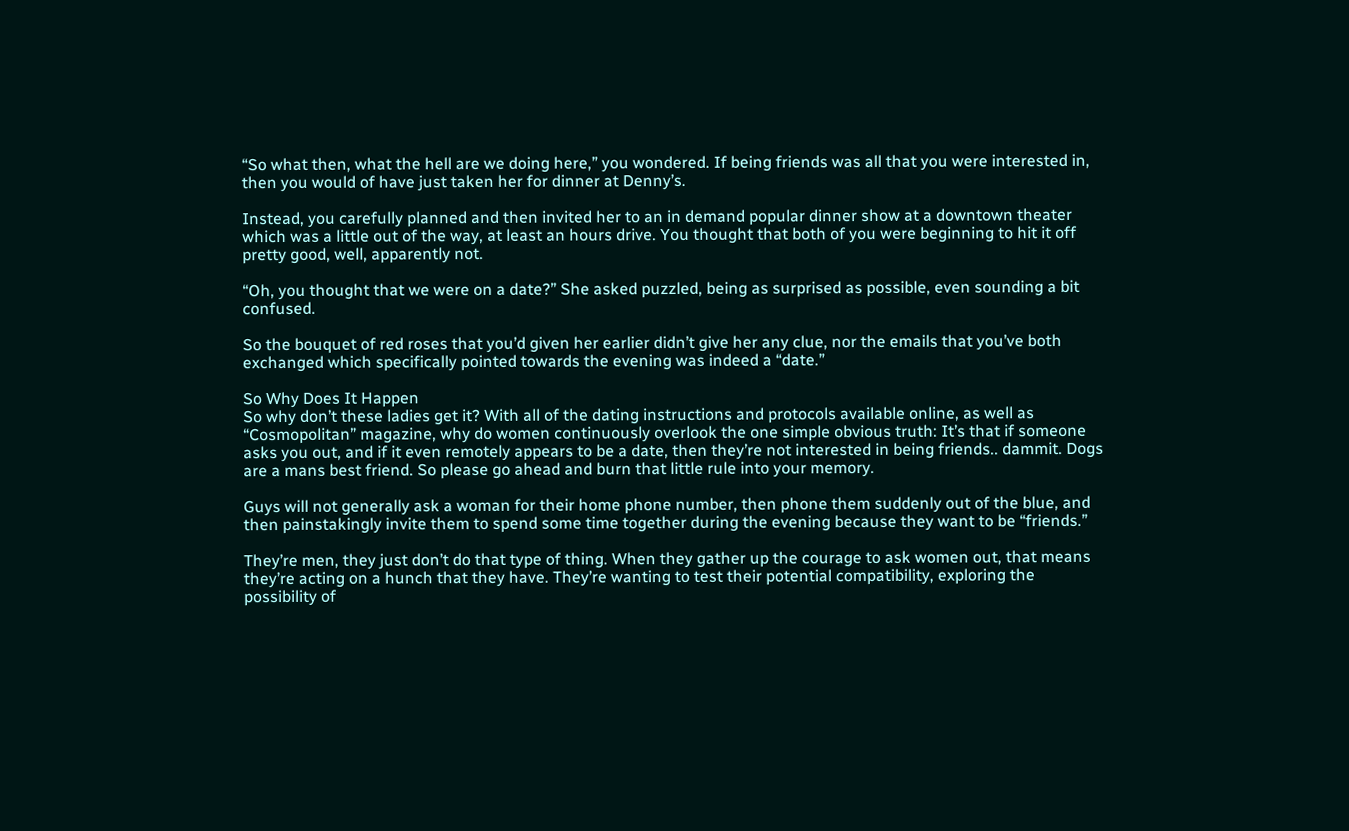“So what then, what the hell are we doing here,” you wondered. If being friends was all that you were interested in, then you would of have just taken her for dinner at Denny’s.

Instead, you carefully planned and then invited her to an in demand popular dinner show at a downtown theater which was a little out of the way, at least an hours drive. You thought that both of you were beginning to hit it off pretty good, well, apparently not.

“Oh, you thought that we were on a date?” She asked puzzled, being as surprised as possible, even sounding a bit confused.

So the bouquet of red roses that you’d given her earlier didn’t give her any clue, nor the emails that you’ve both exchanged which specifically pointed towards the evening was indeed a “date.”

So Why Does It Happen
So why don’t these ladies get it? With all of the dating instructions and protocols available online, as well as “Cosmopolitan” magazine, why do women continuously overlook the one simple obvious truth: It’s that if someone asks you out, and if it even remotely appears to be a date, then they’re not interested in being friends.. dammit. Dogs are a mans best friend. So please go ahead and burn that little rule into your memory.

Guys will not generally ask a woman for their home phone number, then phone them suddenly out of the blue, and then painstakingly invite them to spend some time together during the evening because they want to be “friends.”

They’re men, they just don’t do that type of thing. When they gather up the courage to ask women out, that means they’re acting on a hunch that they have. They’re wanting to test their potential compatibility, exploring the possibility of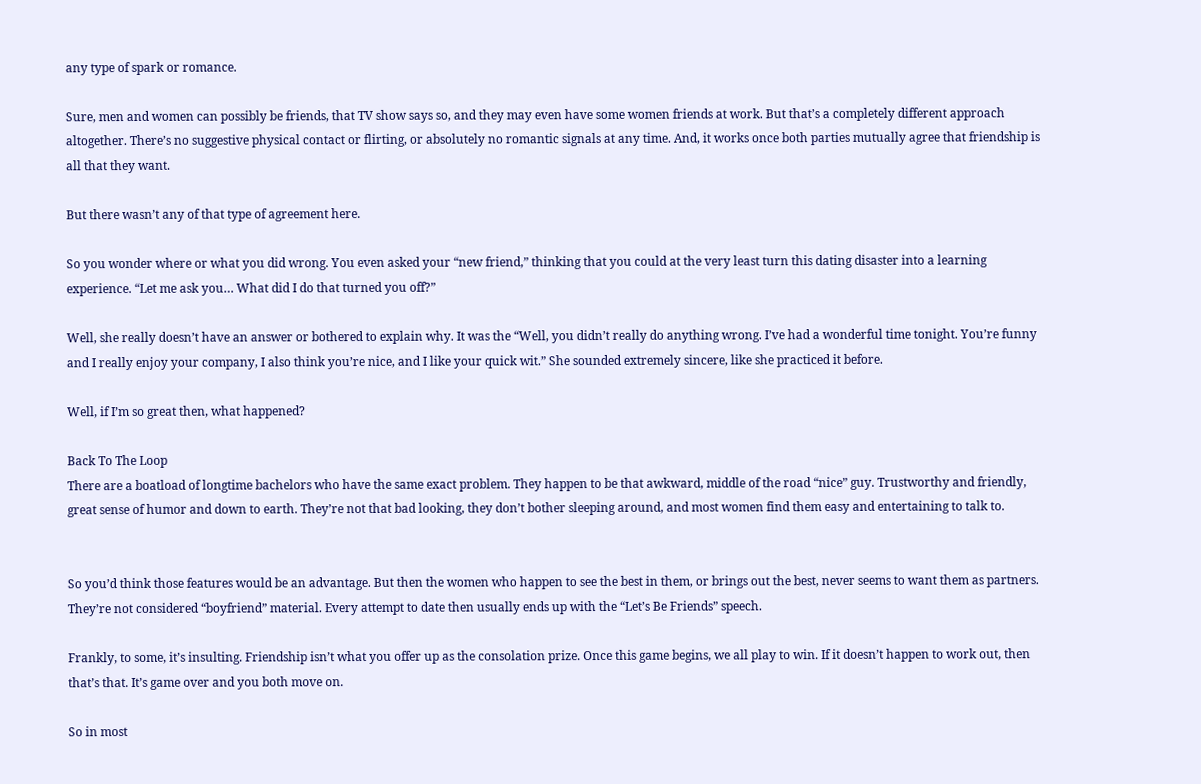any type of spark or romance.

Sure, men and women can possibly be friends, that TV show says so, and they may even have some women friends at work. But that’s a completely different approach altogether. There’s no suggestive physical contact or flirting, or absolutely no romantic signals at any time. And, it works once both parties mutually agree that friendship is all that they want.

But there wasn’t any of that type of agreement here.

So you wonder where or what you did wrong. You even asked your “new friend,” thinking that you could at the very least turn this dating disaster into a learning experience. “Let me ask you… What did I do that turned you off?”

Well, she really doesn’t have an answer or bothered to explain why. It was the “Well, you didn’t really do anything wrong. I’ve had a wonderful time tonight. You’re funny and I really enjoy your company, I also think you’re nice, and I like your quick wit.” She sounded extremely sincere, like she practiced it before.

Well, if I’m so great then, what happened?

Back To The Loop
There are a boatload of longtime bachelors who have the same exact problem. They happen to be that awkward, middle of the road “nice” guy. Trustworthy and friendly, great sense of humor and down to earth. They’re not that bad looking, they don’t bother sleeping around, and most women find them easy and entertaining to talk to.


So you’d think those features would be an advantage. But then the women who happen to see the best in them, or brings out the best, never seems to want them as partners. They’re not considered “boyfriend” material. Every attempt to date then usually ends up with the “Let’s Be Friends” speech.

Frankly, to some, it’s insulting. Friendship isn’t what you offer up as the consolation prize. Once this game begins, we all play to win. If it doesn’t happen to work out, then that’s that. It’s game over and you both move on.

So in most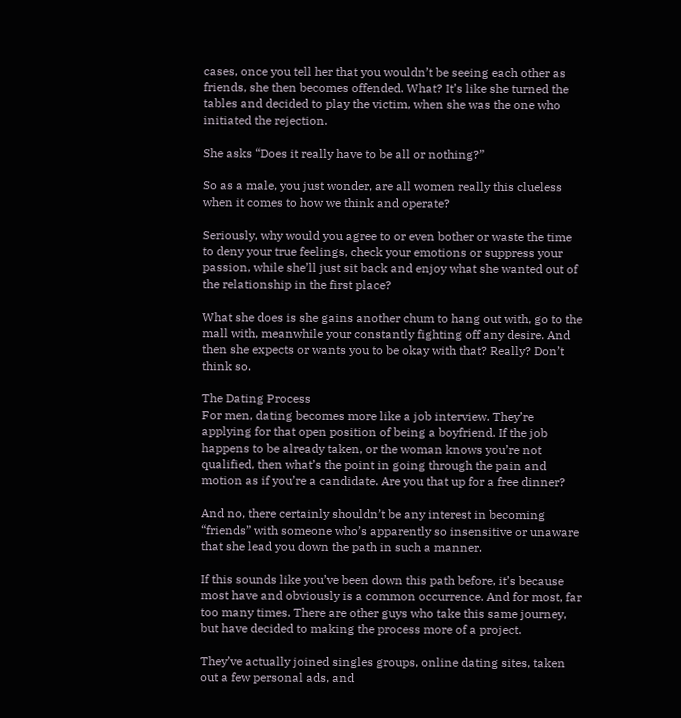cases, once you tell her that you wouldn’t be seeing each other as friends, she then becomes offended. What? It’s like she turned the tables and decided to play the victim, when she was the one who initiated the rejection.

She asks “Does it really have to be all or nothing?”

So as a male, you just wonder, are all women really this clueless when it comes to how we think and operate?

Seriously, why would you agree to or even bother or waste the time to deny your true feelings, check your emotions or suppress your passion, while she’ll just sit back and enjoy what she wanted out of the relationship in the first place?

What she does is she gains another chum to hang out with, go to the mall with, meanwhile your constantly fighting off any desire. And then she expects or wants you to be okay with that? Really? Don’t think so.

The Dating Process
For men, dating becomes more like a job interview. They’re applying for that open position of being a boyfriend. If the job happens to be already taken, or the woman knows you’re not qualified, then what’s the point in going through the pain and motion as if you’re a candidate. Are you that up for a free dinner?

And no, there certainly shouldn’t be any interest in becoming “friends” with someone who’s apparently so insensitive or unaware that she lead you down the path in such a manner.

If this sounds like you’ve been down this path before, it’s because most have and obviously is a common occurrence. And for most, far too many times. There are other guys who take this same journey, but have decided to making the process more of a project.

They’ve actually joined singles groups, online dating sites, taken out a few personal ads, and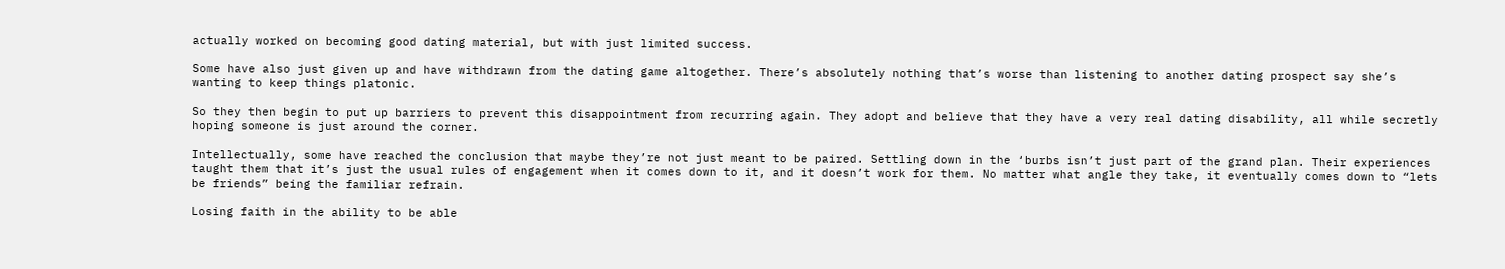actually worked on becoming good dating material, but with just limited success.

Some have also just given up and have withdrawn from the dating game altogether. There’s absolutely nothing that’s worse than listening to another dating prospect say she’s wanting to keep things platonic.

So they then begin to put up barriers to prevent this disappointment from recurring again. They adopt and believe that they have a very real dating disability, all while secretly hoping someone is just around the corner.

Intellectually, some have reached the conclusion that maybe they’re not just meant to be paired. Settling down in the ‘burbs isn’t just part of the grand plan. Their experiences taught them that it’s just the usual rules of engagement when it comes down to it, and it doesn’t work for them. No matter what angle they take, it eventually comes down to “lets be friends” being the familiar refrain.

Losing faith in the ability to be able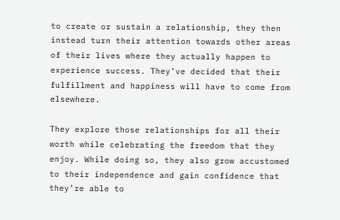to create or sustain a relationship, they then instead turn their attention towards other areas of their lives where they actually happen to experience success. They’ve decided that their fulfillment and happiness will have to come from elsewhere.

They explore those relationships for all their worth while celebrating the freedom that they enjoy. While doing so, they also grow accustomed to their independence and gain confidence that they’re able to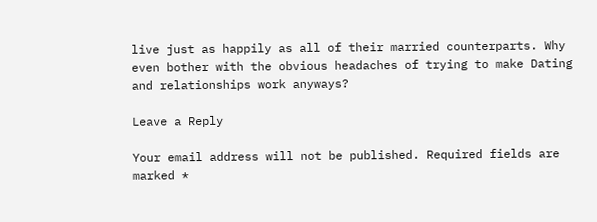live just as happily as all of their married counterparts. Why even bother with the obvious headaches of trying to make Dating and relationships work anyways?

Leave a Reply

Your email address will not be published. Required fields are marked *